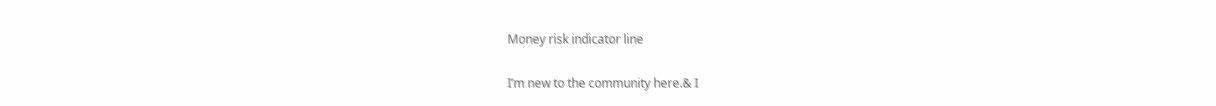Money risk indicator line

I’m new to the community here.& I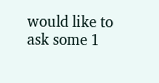would like to ask some 1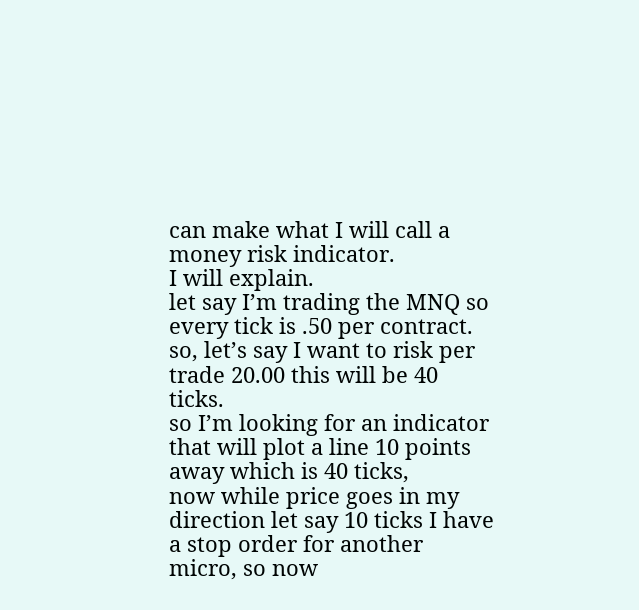can make what I will call a money risk indicator.
I will explain.
let say I’m trading the MNQ so every tick is .50 per contract.
so, let’s say I want to risk per trade 20.00 this will be 40 ticks.
so I’m looking for an indicator that will plot a line 10 points away which is 40 ticks,
now while price goes in my direction let say 10 ticks I have a stop order for another micro, so now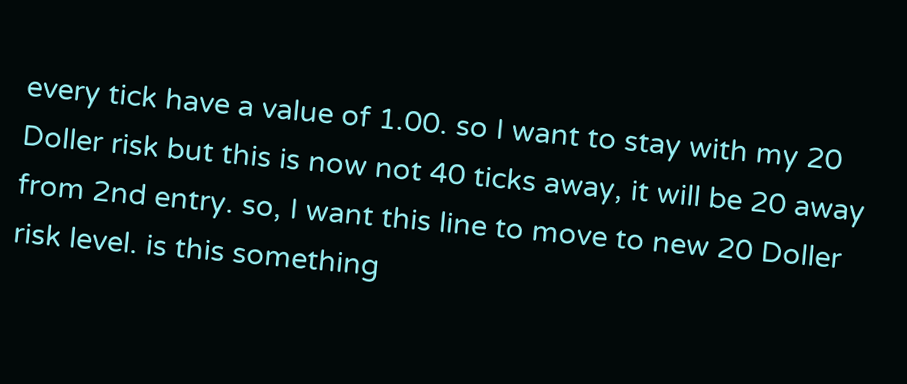every tick have a value of 1.00. so I want to stay with my 20 Doller risk but this is now not 40 ticks away, it will be 20 away from 2nd entry. so, I want this line to move to new 20 Doller risk level. is this something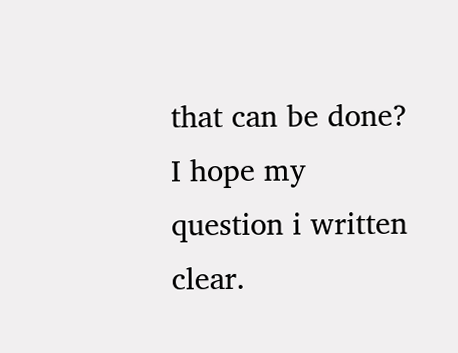that can be done?
I hope my question i written clear.